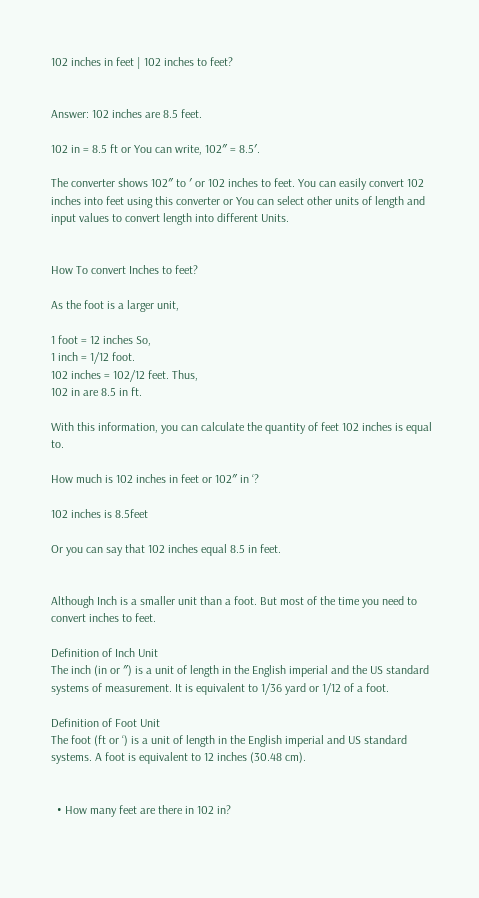102 inches in feet | 102 inches to feet?


Answer: 102 inches are 8.5 feet.

102 in = 8.5 ft or You can write, 102″ = 8.5′.

The converter shows 102″ to ′ or 102 inches to feet. You can easily convert 102 inches into feet using this converter or You can select other units of length and input values to convert length into different Units.


How To convert Inches to feet?

As the foot is a larger unit,

1 foot = 12 inches So,
1 inch = 1/12 foot.
102 inches = 102/12 feet. Thus,
102 in are 8.5 in ft.

With this information, you can calculate the quantity of feet 102 inches is equal to.

How much is 102 inches in feet or 102″ in ‘?

102 inches is 8.5feet

Or you can say that 102 inches equal 8.5 in feet.


Although Inch is a smaller unit than a foot. But most of the time you need to convert inches to feet.

Definition of Inch Unit
The inch (in or ″) is a unit of length in the English imperial and the US standard systems of measurement. It is equivalent to 1/36 yard or 1/12 of a foot.

Definition of Foot Unit
The foot (ft or ‘) is a unit of length in the English imperial and US standard systems. A foot is equivalent to 12 inches (30.48 cm).


  • How many feet are there in 102 in?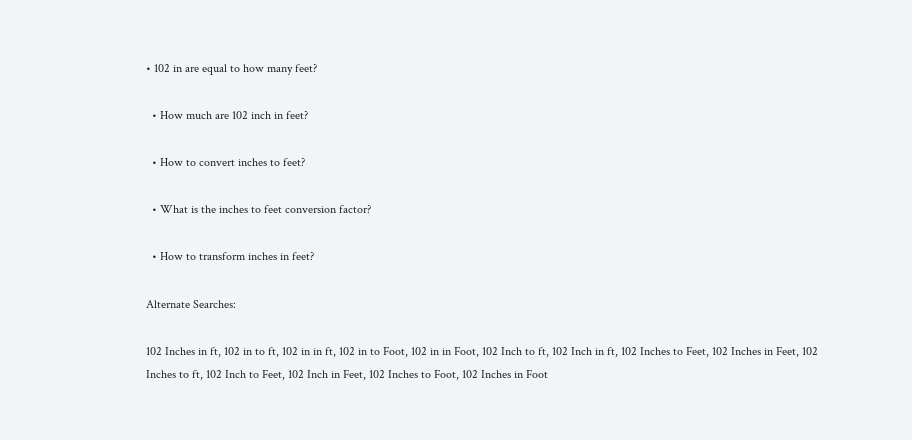• 102 in are equal to how many feet?

  • How much are 102 inch in feet?

  • How to convert inches to feet?

  • What is the inches to feet conversion factor?

  • How to transform inches in feet?

Alternate Searches:

102 Inches in ft, 102 in to ft, 102 in in ft, 102 in to Foot, 102 in in Foot, 102 Inch to ft, 102 Inch in ft, 102 Inches to Feet, 102 Inches in Feet, 102 Inches to ft, 102 Inch to Feet, 102 Inch in Feet, 102 Inches to Foot, 102 Inches in Foot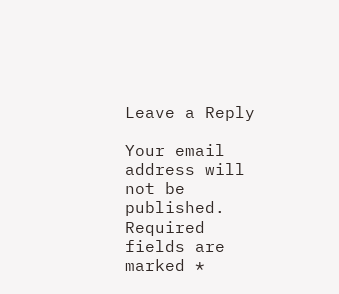Leave a Reply

Your email address will not be published. Required fields are marked *